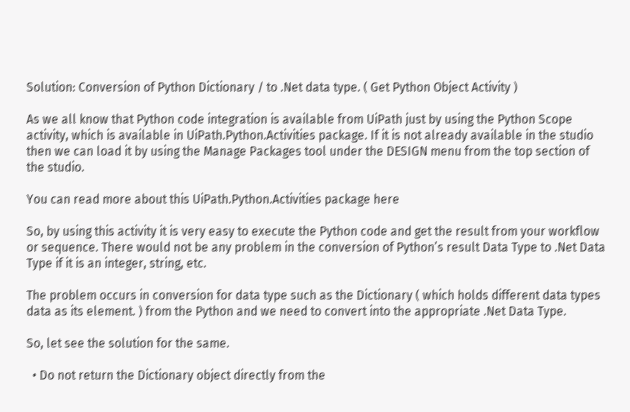Solution: Conversion of Python Dictionary / to .Net data type. ( Get Python Object Activity )

As we all know that Python code integration is available from UiPath just by using the Python Scope activity, which is available in UiPath.Python.Activities package. If it is not already available in the studio then we can load it by using the Manage Packages tool under the DESIGN menu from the top section of the studio.

You can read more about this UiPath.Python.Activities package here

So, by using this activity it is very easy to execute the Python code and get the result from your workflow or sequence. There would not be any problem in the conversion of Python’s result Data Type to .Net Data Type if it is an integer, string, etc.

The problem occurs in conversion for data type such as the Dictionary ( which holds different data types data as its element. ) from the Python and we need to convert into the appropriate .Net Data Type.

So, let see the solution for the same.

  • Do not return the Dictionary object directly from the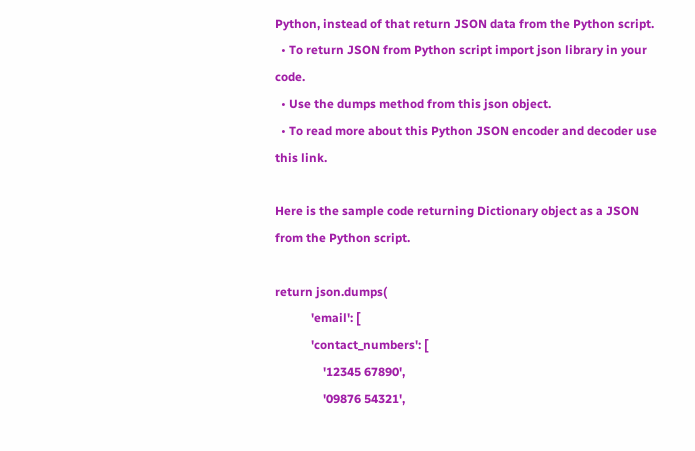Python, instead of that return JSON data from the Python script.
  • To return JSON from Python script import json library in your code.
  • Use the dumps method from this json object.
  • To read more about this Python JSON encoder and decoder use this link.

Here is the sample code returning Dictionary object as a JSON from the Python script.

return json.dumps(
            'email': [
            'contact_numbers': [
                '12345 67890',
                '09876 54321',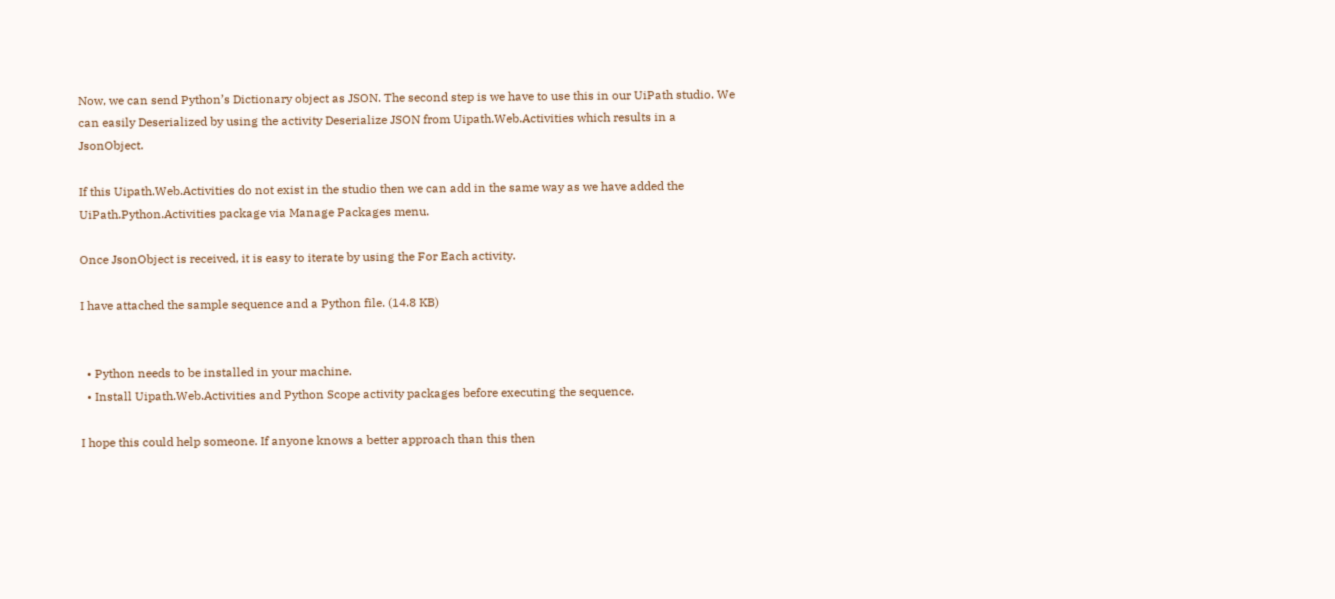Now, we can send Python’s Dictionary object as JSON. The second step is we have to use this in our UiPath studio. We can easily Deserialized by using the activity Deserialize JSON from Uipath.Web.Activities which results in a JsonObject.

If this Uipath.Web.Activities do not exist in the studio then we can add in the same way as we have added the UiPath.Python.Activities package via Manage Packages menu.

Once JsonObject is received, it is easy to iterate by using the For Each activity.

I have attached the sample sequence and a Python file. (14.8 KB)


  • Python needs to be installed in your machine.
  • Install Uipath.Web.Activities and Python Scope activity packages before executing the sequence.

I hope this could help someone. If anyone knows a better approach than this then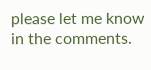please let me know in the comments.